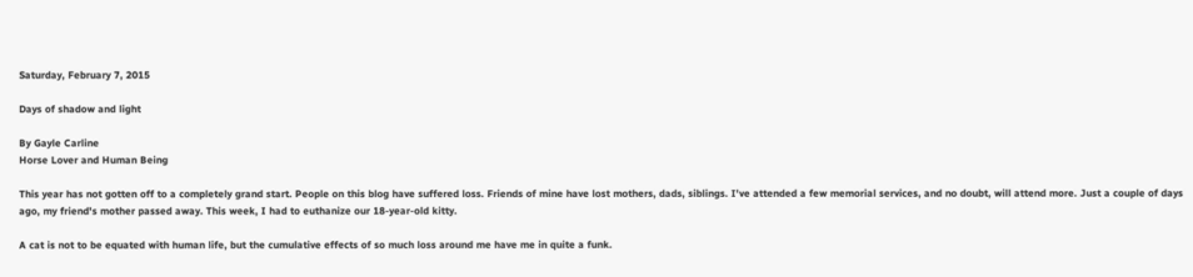Saturday, February 7, 2015

Days of shadow and light

By Gayle Carline
Horse Lover and Human Being

This year has not gotten off to a completely grand start. People on this blog have suffered loss. Friends of mine have lost mothers, dads, siblings. I've attended a few memorial services, and no doubt, will attend more. Just a couple of days ago, my friend's mother passed away. This week, I had to euthanize our 18-year-old kitty.

A cat is not to be equated with human life, but the cumulative effects of so much loss around me have me in quite a funk.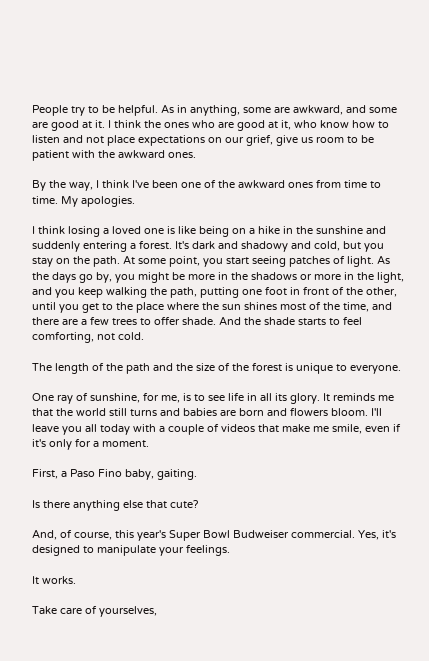People try to be helpful. As in anything, some are awkward, and some are good at it. I think the ones who are good at it, who know how to listen and not place expectations on our grief, give us room to be patient with the awkward ones.

By the way, I think I've been one of the awkward ones from time to time. My apologies.

I think losing a loved one is like being on a hike in the sunshine and suddenly entering a forest. It's dark and shadowy and cold, but you stay on the path. At some point, you start seeing patches of light. As the days go by, you might be more in the shadows or more in the light, and you keep walking the path, putting one foot in front of the other, until you get to the place where the sun shines most of the time, and there are a few trees to offer shade. And the shade starts to feel comforting, not cold.

The length of the path and the size of the forest is unique to everyone.

One ray of sunshine, for me, is to see life in all its glory. It reminds me that the world still turns and babies are born and flowers bloom. I'll leave you all today with a couple of videos that make me smile, even if it's only for a moment.

First, a Paso Fino baby, gaiting.

Is there anything else that cute?

And, of course, this year's Super Bowl Budweiser commercial. Yes, it's designed to manipulate your feelings.

It works.

Take care of yourselves,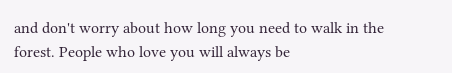and don't worry about how long you need to walk in the forest. People who love you will always be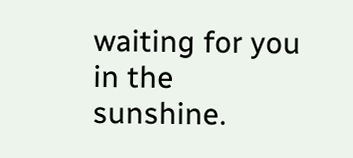waiting for you in the sunshine.